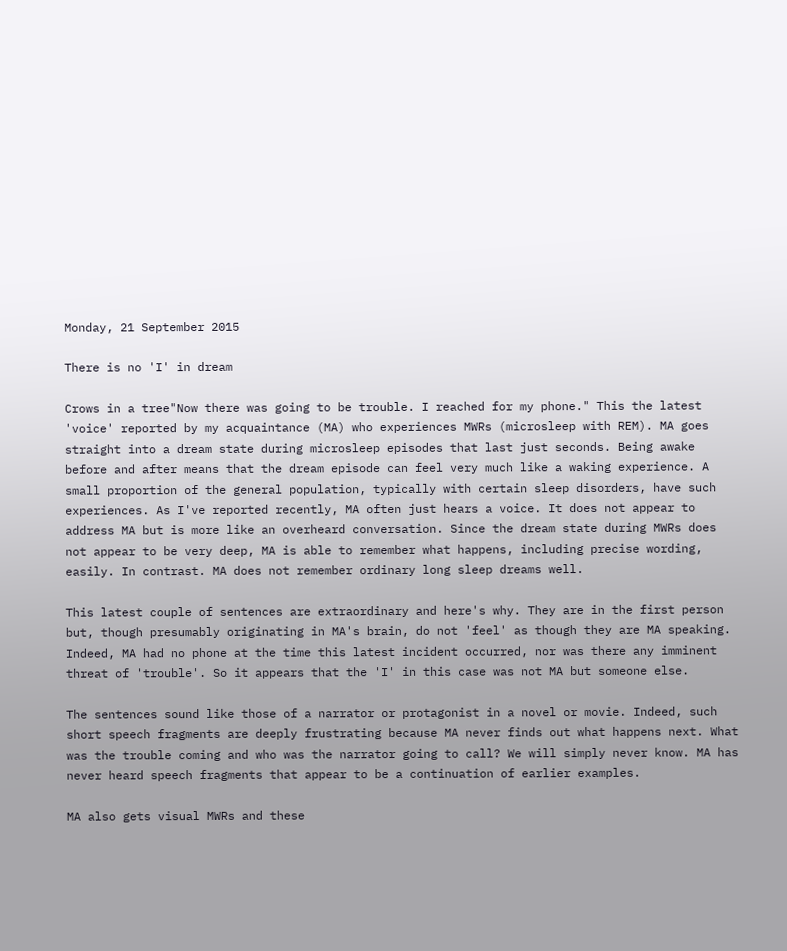Monday, 21 September 2015

There is no 'I' in dream

Crows in a tree"Now there was going to be trouble. I reached for my phone." This the latest 'voice' reported by my acquaintance (MA) who experiences MWRs (microsleep with REM). MA goes straight into a dream state during microsleep episodes that last just seconds. Being awake before and after means that the dream episode can feel very much like a waking experience. A small proportion of the general population, typically with certain sleep disorders, have such experiences. As I've reported recently, MA often just hears a voice. It does not appear to address MA but is more like an overheard conversation. Since the dream state during MWRs does not appear to be very deep, MA is able to remember what happens, including precise wording, easily. In contrast. MA does not remember ordinary long sleep dreams well.

This latest couple of sentences are extraordinary and here's why. They are in the first person but, though presumably originating in MA's brain, do not 'feel' as though they are MA speaking. Indeed, MA had no phone at the time this latest incident occurred, nor was there any imminent threat of 'trouble'. So it appears that the 'I' in this case was not MA but someone else.

The sentences sound like those of a narrator or protagonist in a novel or movie. Indeed, such short speech fragments are deeply frustrating because MA never finds out what happens next. What was the trouble coming and who was the narrator going to call? We will simply never know. MA has never heard speech fragments that appear to be a continuation of earlier examples.

MA also gets visual MWRs and these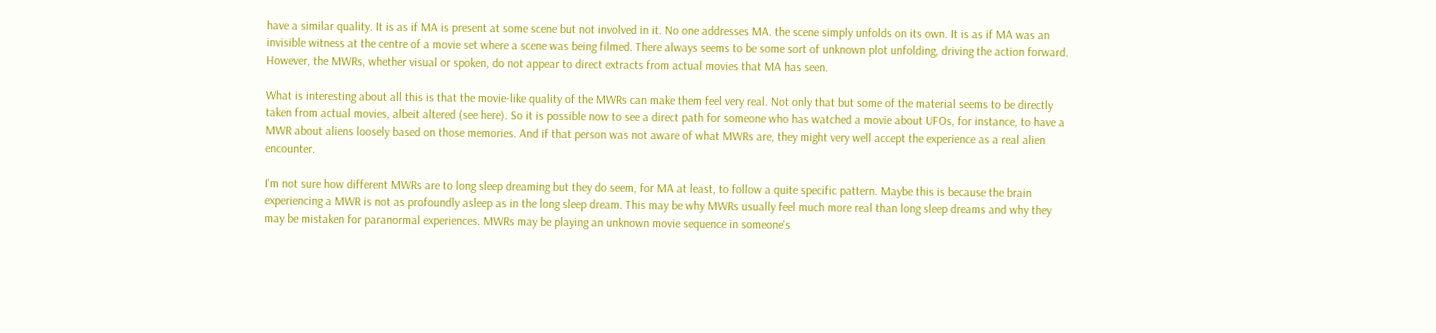have a similar quality. It is as if MA is present at some scene but not involved in it. No one addresses MA. the scene simply unfolds on its own. It is as if MA was an invisible witness at the centre of a movie set where a scene was being filmed. There always seems to be some sort of unknown plot unfolding, driving the action forward. However, the MWRs, whether visual or spoken, do not appear to direct extracts from actual movies that MA has seen.

What is interesting about all this is that the movie-like quality of the MWRs can make them feel very real. Not only that but some of the material seems to be directly taken from actual movies, albeit altered (see here). So it is possible now to see a direct path for someone who has watched a movie about UFOs, for instance, to have a MWR about aliens loosely based on those memories. And if that person was not aware of what MWRs are, they might very well accept the experience as a real alien encounter.

I'm not sure how different MWRs are to long sleep dreaming but they do seem, for MA at least, to follow a quite specific pattern. Maybe this is because the brain experiencing a MWR is not as profoundly asleep as in the long sleep dream. This may be why MWRs usually feel much more real than long sleep dreams and why they may be mistaken for paranormal experiences. MWRs may be playing an unknown movie sequence in someone's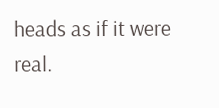heads as if it were real.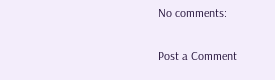No comments:

Post a Comment